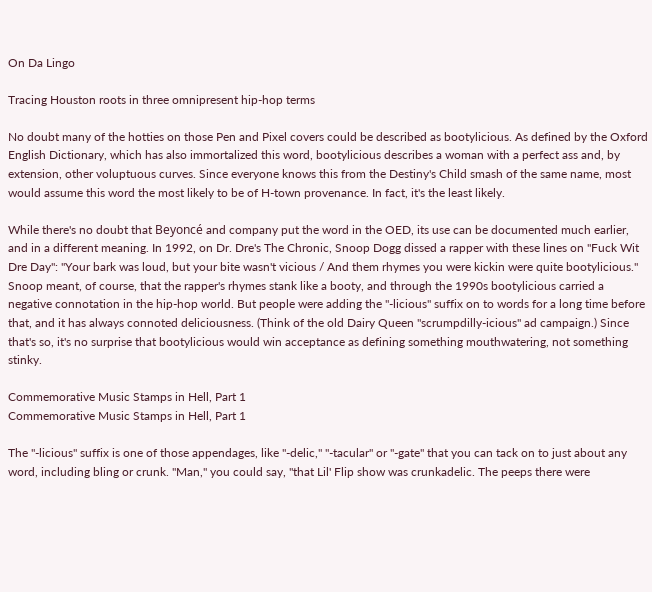On Da Lingo

Tracing Houston roots in three omnipresent hip-hop terms

No doubt many of the hotties on those Pen and Pixel covers could be described as bootylicious. As defined by the Oxford English Dictionary, which has also immortalized this word, bootylicious describes a woman with a perfect ass and, by extension, other voluptuous curves. Since everyone knows this from the Destiny's Child smash of the same name, most would assume this word the most likely to be of H-town provenance. In fact, it's the least likely.

While there's no doubt that Beyoncé and company put the word in the OED, its use can be documented much earlier, and in a different meaning. In 1992, on Dr. Dre's The Chronic, Snoop Dogg dissed a rapper with these lines on "Fuck Wit Dre Day": "Your bark was loud, but your bite wasn't vicious / And them rhymes you were kickin were quite bootylicious." Snoop meant, of course, that the rapper's rhymes stank like a booty, and through the 1990s bootylicious carried a negative connotation in the hip-hop world. But people were adding the "-licious" suffix on to words for a long time before that, and it has always connoted deliciousness. (Think of the old Dairy Queen "scrumpdilly-icious" ad campaign.) Since that's so, it's no surprise that bootylicious would win acceptance as defining something mouthwatering, not something stinky.

Commemorative Music Stamps in Hell, Part 1
Commemorative Music Stamps in Hell, Part 1

The "-licious" suffix is one of those appendages, like "-delic," "-tacular" or "-gate" that you can tack on to just about any word, including bling or crunk. "Man," you could say, "that Lil' Flip show was crunkadelic. The peeps there were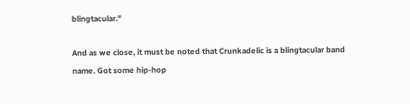blingtacular."

And as we close, it must be noted that Crunkadelic is a blingtacular band name. Got some hip-hop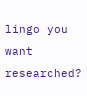lingo you want researched?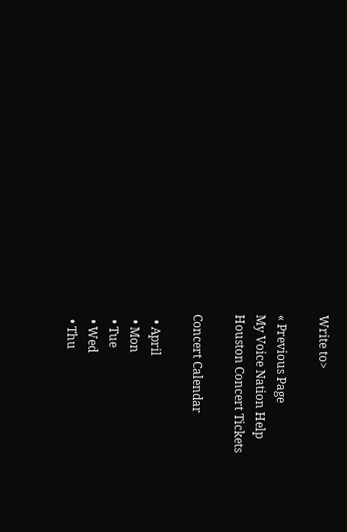Write to>

« Previous Page
My Voice Nation Help
Houston Concert Tickets

Concert Calendar

  • April
  • Mon
  • Tue
  • Wed
  • Thu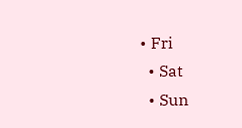• Fri
  • Sat
  • Sun